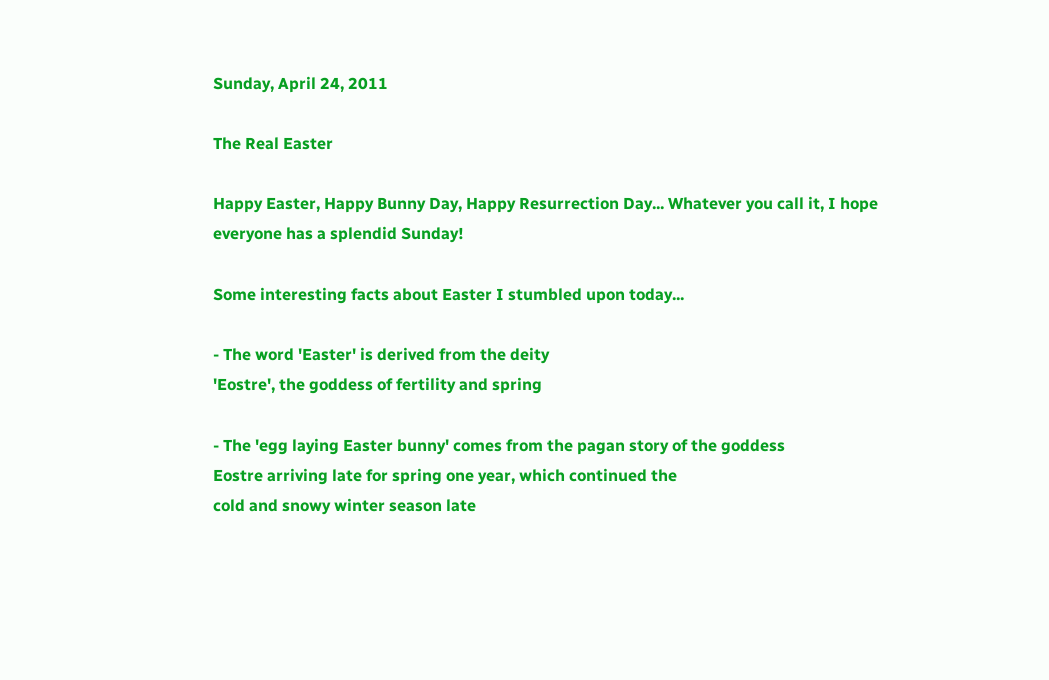Sunday, April 24, 2011

The Real Easter

Happy Easter, Happy Bunny Day, Happy Resurrection Day... Whatever you call it, I hope everyone has a splendid Sunday!

Some interesting facts about Easter I stumbled upon today...

- The word 'Easter' is derived from the deity
'Eostre', the goddess of fertility and spring

- The 'egg laying Easter bunny' comes from the pagan story of the goddess
Eostre arriving late for spring one year, which continued the
cold and snowy winter season late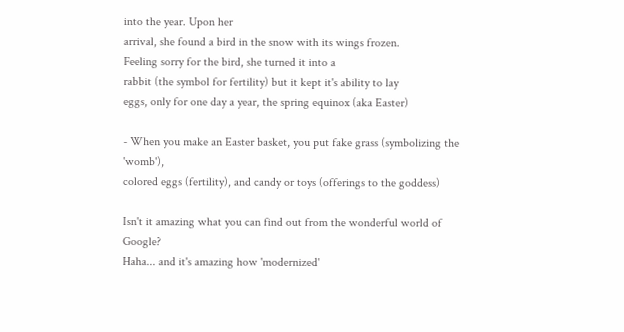into the year. Upon her
arrival, she found a bird in the snow with its wings frozen.
Feeling sorry for the bird, she turned it into a
rabbit (the symbol for fertility) but it kept it's ability to lay
eggs, only for one day a year, the spring equinox (aka Easter)

- When you make an Easter basket, you put fake grass (symbolizing the 'womb'),
colored eggs (fertility), and candy or toys (offerings to the goddess)

Isn't it amazing what you can find out from the wonderful world of Google?
Haha... and it's amazing how 'modernized'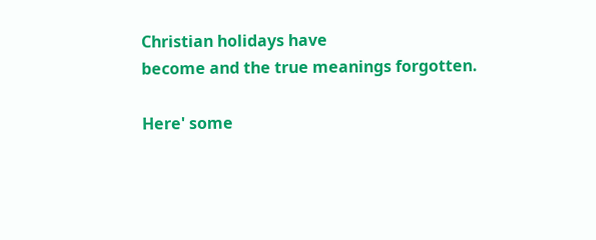Christian holidays have
become and the true meanings forgotten.

Here' some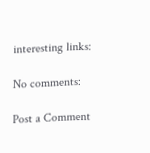interesting links:

No comments:

Post a Comment